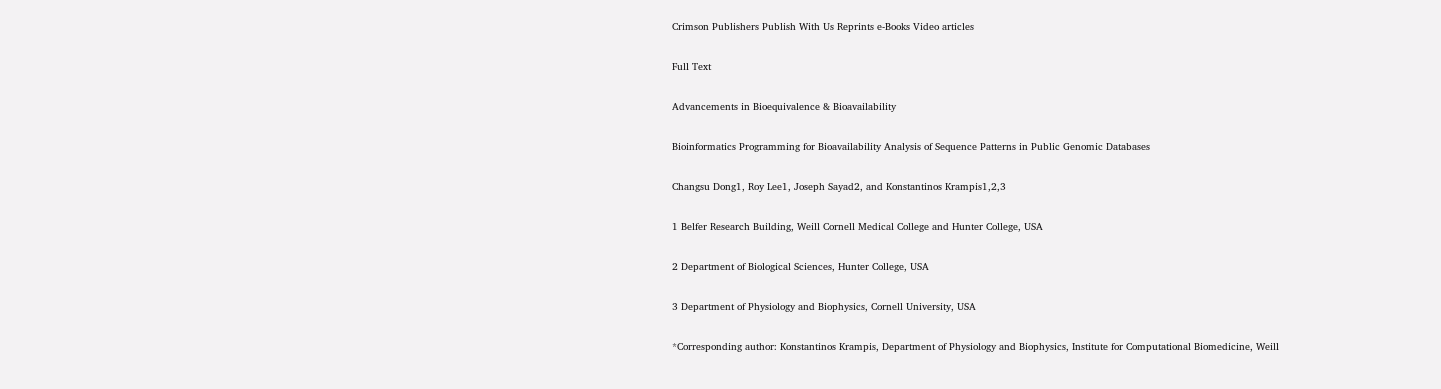Crimson Publishers Publish With Us Reprints e-Books Video articles

Full Text

Advancements in Bioequivalence & Bioavailability

Bioinformatics Programming for Bioavailability Analysis of Sequence Patterns in Public Genomic Databases

Changsu Dong1, Roy Lee1, Joseph Sayad2, and Konstantinos Krampis1,2,3

1 Belfer Research Building, Weill Cornell Medical College and Hunter College, USA

2 Department of Biological Sciences, Hunter College, USA

3 Department of Physiology and Biophysics, Cornell University, USA

*Corresponding author: Konstantinos Krampis, Department of Physiology and Biophysics, Institute for Computational Biomedicine, Weill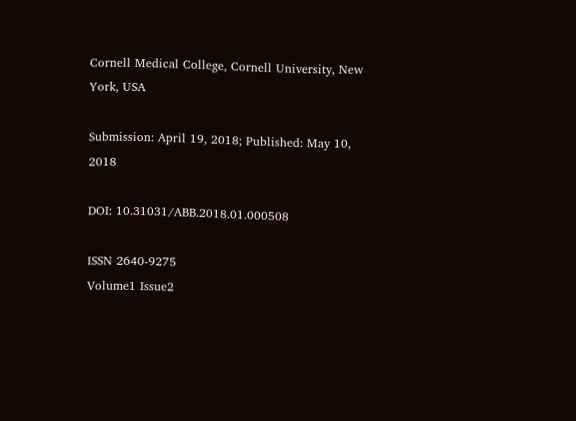Cornell Medical College, Cornell University, New York, USA

Submission: April 19, 2018; Published: May 10, 2018

DOI: 10.31031/ABB.2018.01.000508

ISSN 2640-9275
Volume1 Issue2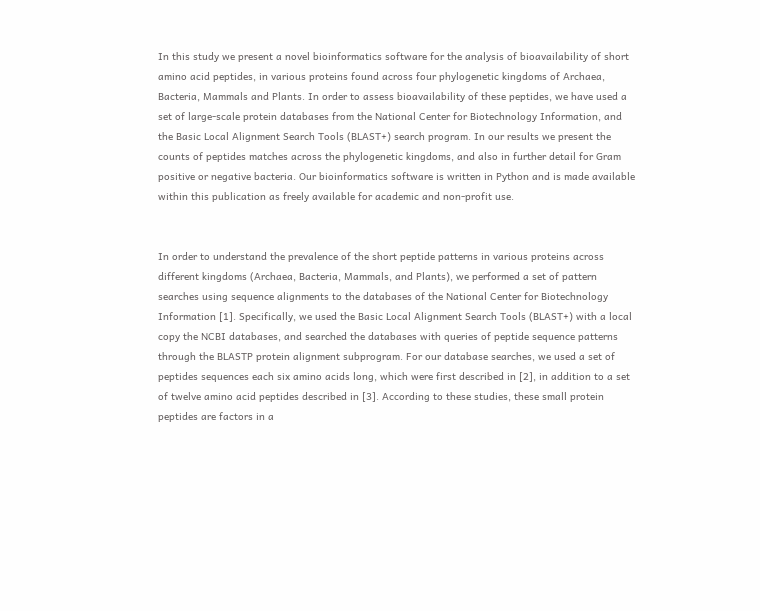In this study we present a novel bioinformatics software for the analysis of bioavailability of short amino acid peptides, in various proteins found across four phylogenetic kingdoms of Archaea, Bacteria, Mammals and Plants. In order to assess bioavailability of these peptides, we have used a set of large-scale protein databases from the National Center for Biotechnology Information, and the Basic Local Alignment Search Tools (BLAST+) search program. In our results we present the counts of peptides matches across the phylogenetic kingdoms, and also in further detail for Gram positive or negative bacteria. Our bioinformatics software is written in Python and is made available within this publication as freely available for academic and non-profit use.


In order to understand the prevalence of the short peptide patterns in various proteins across different kingdoms (Archaea, Bacteria, Mammals, and Plants), we performed a set of pattern searches using sequence alignments to the databases of the National Center for Biotechnology Information [1]. Specifically, we used the Basic Local Alignment Search Tools (BLAST+) with a local copy the NCBI databases, and searched the databases with queries of peptide sequence patterns through the BLASTP protein alignment subprogram. For our database searches, we used a set of peptides sequences each six amino acids long, which were first described in [2], in addition to a set of twelve amino acid peptides described in [3]. According to these studies, these small protein peptides are factors in a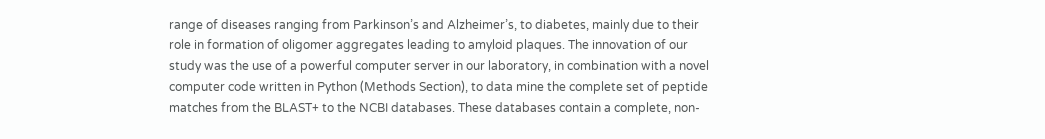range of diseases ranging from Parkinson’s and Alzheimer’s, to diabetes, mainly due to their role in formation of oligomer aggregates leading to amyloid plaques. The innovation of our study was the use of a powerful computer server in our laboratory, in combination with a novel computer code written in Python (Methods Section), to data mine the complete set of peptide matches from the BLAST+ to the NCBI databases. These databases contain a complete, non-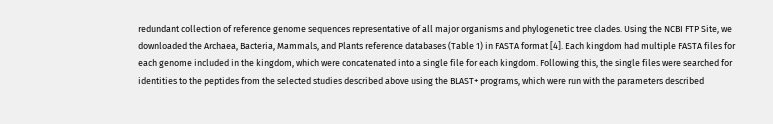redundant collection of reference genome sequences representative of all major organisms and phylogenetic tree clades. Using the NCBI FTP Site, we downloaded the Archaea, Bacteria, Mammals, and Plants reference databases (Table 1) in FASTA format [4]. Each kingdom had multiple FASTA files for each genome included in the kingdom, which were concatenated into a single file for each kingdom. Following this, the single files were searched for identities to the peptides from the selected studies described above using the BLAST+ programs, which were run with the parameters described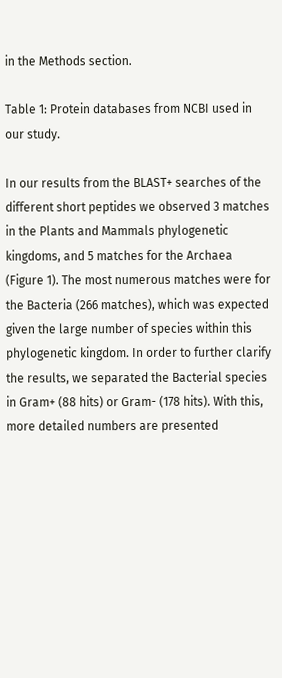in the Methods section.

Table 1: Protein databases from NCBI used in our study.

In our results from the BLAST+ searches of the different short peptides we observed 3 matches in the Plants and Mammals phylogenetic kingdoms, and 5 matches for the Archaea (Figure 1). The most numerous matches were for the Bacteria (266 matches), which was expected given the large number of species within this phylogenetic kingdom. In order to further clarify the results, we separated the Bacterial species in Gram+ (88 hits) or Gram- (178 hits). With this, more detailed numbers are presented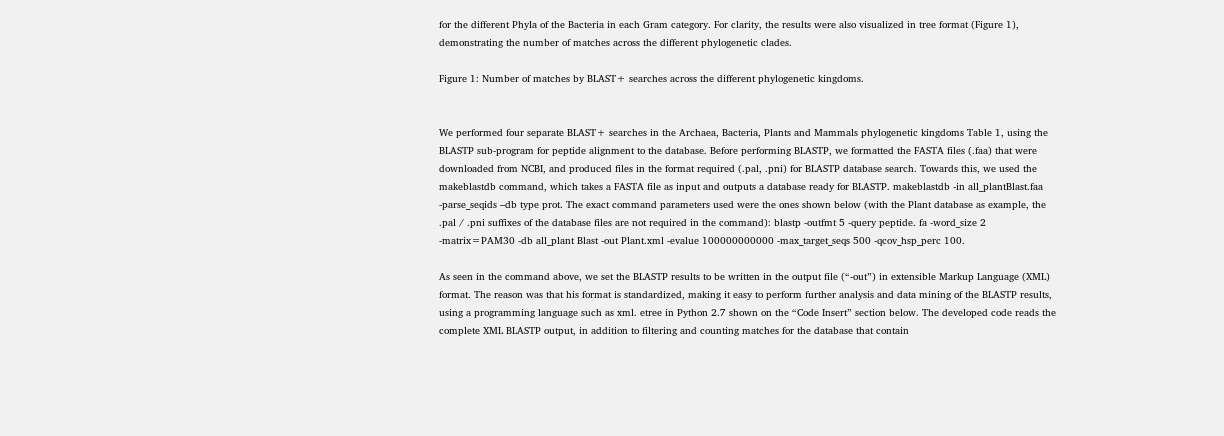for the different Phyla of the Bacteria in each Gram category. For clarity, the results were also visualized in tree format (Figure 1), demonstrating the number of matches across the different phylogenetic clades.

Figure 1: Number of matches by BLAST+ searches across the different phylogenetic kingdoms.


We performed four separate BLAST+ searches in the Archaea, Bacteria, Plants and Mammals phylogenetic kingdoms Table 1, using the BLASTP sub-program for peptide alignment to the database. Before performing BLASTP, we formatted the FASTA files (.faa) that were downloaded from NCBI, and produced files in the format required (.pal, .pni) for BLASTP database search. Towards this, we used the makeblastdb command, which takes a FASTA file as input and outputs a database ready for BLASTP. makeblastdb -in all_plantBlast.faa -parse_seqids –db type prot. The exact command parameters used were the ones shown below (with the Plant database as example, the .pal / .pni suffixes of the database files are not required in the command): blastp -outfmt 5 -query peptide. fa -word_size 2 -matrix=PAM30 -db all_plant Blast -out Plant.xml -evalue 100000000000 -max_target_seqs 500 -qcov_hsp_perc 100.

As seen in the command above, we set the BLASTP results to be written in the output file (“-out”) in extensible Markup Language (XML) format. The reason was that his format is standardized, making it easy to perform further analysis and data mining of the BLASTP results, using a programming language such as xml. etree in Python 2.7 shown on the “Code Insert” section below. The developed code reads the complete XML BLASTP output, in addition to filtering and counting matches for the database that contain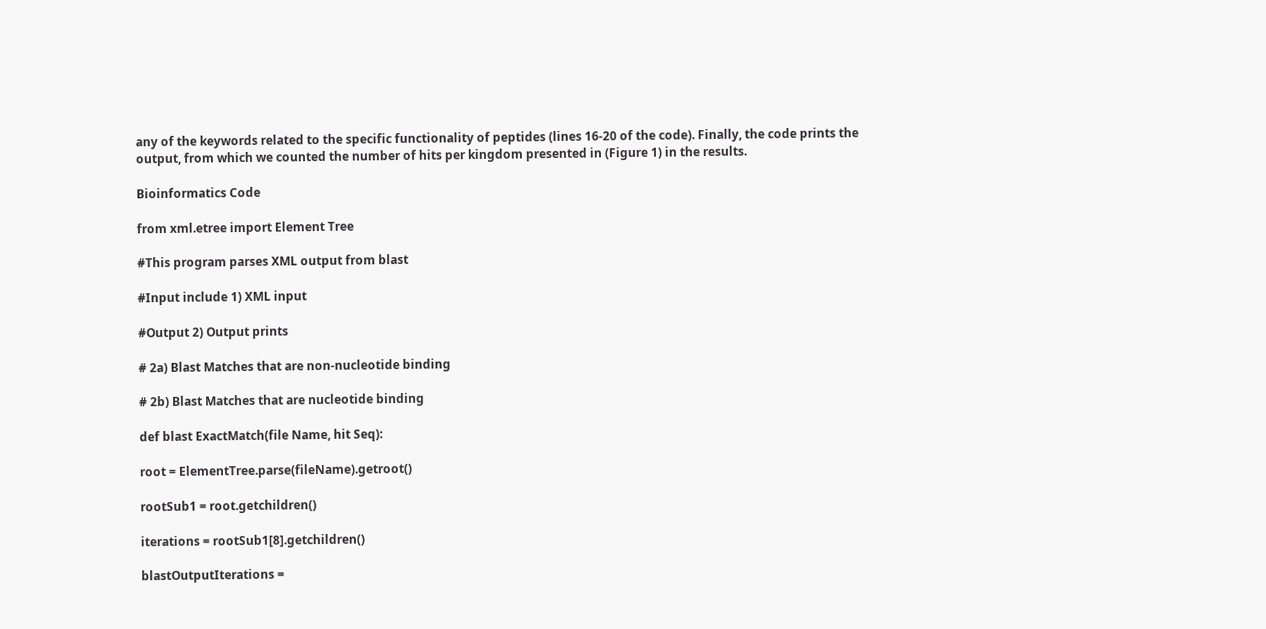any of the keywords related to the specific functionality of peptides (lines 16-20 of the code). Finally, the code prints the output, from which we counted the number of hits per kingdom presented in (Figure 1) in the results.

Bioinformatics Code

from xml.etree import Element Tree

#This program parses XML output from blast

#Input include 1) XML input

#Output 2) Output prints

# 2a) Blast Matches that are non-nucleotide binding

# 2b) Blast Matches that are nucleotide binding

def blast ExactMatch(file Name, hit Seq):

root = ElementTree.parse(fileName).getroot()

rootSub1 = root.getchildren()

iterations = rootSub1[8].getchildren()

blastOutputIterations =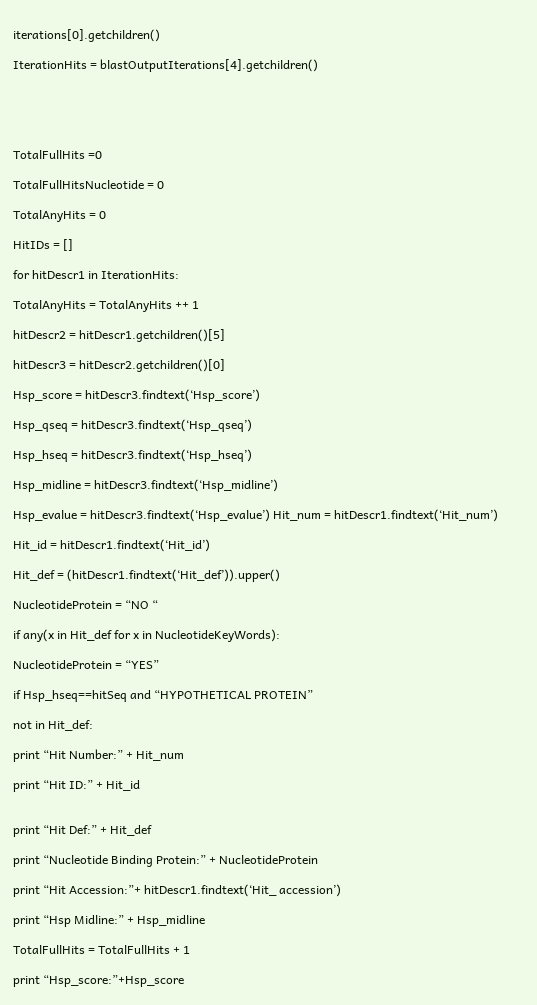iterations[0].getchildren()

IterationHits = blastOutputIterations[4].getchildren()





TotalFullHits =0

TotalFullHitsNucleotide = 0

TotalAnyHits = 0

HitIDs = []

for hitDescr1 in IterationHits:

TotalAnyHits = TotalAnyHits ++ 1

hitDescr2 = hitDescr1.getchildren()[5]

hitDescr3 = hitDescr2.getchildren()[0]

Hsp_score = hitDescr3.findtext(‘Hsp_score’)

Hsp_qseq = hitDescr3.findtext(‘Hsp_qseq’)

Hsp_hseq = hitDescr3.findtext(‘Hsp_hseq’)

Hsp_midline = hitDescr3.findtext(‘Hsp_midline’)

Hsp_evalue = hitDescr3.findtext(‘Hsp_evalue’) Hit_num = hitDescr1.findtext(‘Hit_num’)

Hit_id = hitDescr1.findtext(‘Hit_id’)

Hit_def = (hitDescr1.findtext(‘Hit_def’)).upper()

NucleotideProtein = “NO “

if any(x in Hit_def for x in NucleotideKeyWords):

NucleotideProtein = “YES”

if Hsp_hseq==hitSeq and “HYPOTHETICAL PROTEIN”

not in Hit_def:

print “Hit Number:” + Hit_num

print “Hit ID:” + Hit_id


print “Hit Def:” + Hit_def

print “Nucleotide Binding Protein:” + NucleotideProtein

print “Hit Accession:”+ hitDescr1.findtext(‘Hit_ accession’)

print “Hsp Midline:” + Hsp_midline

TotalFullHits = TotalFullHits + 1

print “Hsp_score:”+Hsp_score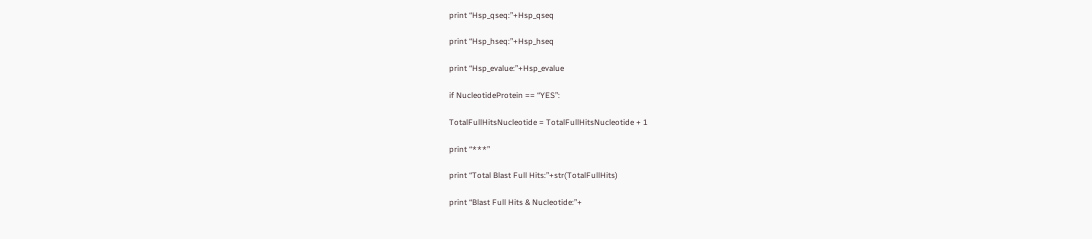print “Hsp_qseq:”+Hsp_qseq

print “Hsp_hseq:”+Hsp_hseq

print “Hsp_evalue:”+Hsp_evalue

if NucleotideProtein == “YES”:

TotalFullHitsNucleotide = TotalFullHitsNucleotide + 1

print “***”

print “Total Blast Full Hits:”+str(TotalFullHits)

print “Blast Full Hits & Nucleotide:”+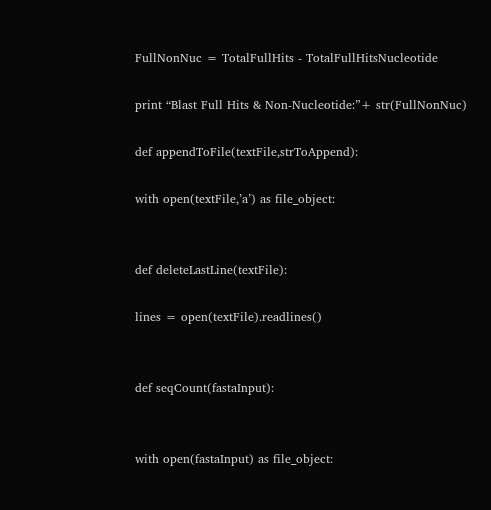FullNonNuc = TotalFullHits - TotalFullHitsNucleotide

print “Blast Full Hits & Non-Nucleotide:”+ str(FullNonNuc)

def appendToFile(textFile,strToAppend):

with open(textFile,’a’) as file_object:


def deleteLastLine(textFile):

lines = open(textFile).readlines()


def seqCount(fastaInput):


with open(fastaInput) as file_object: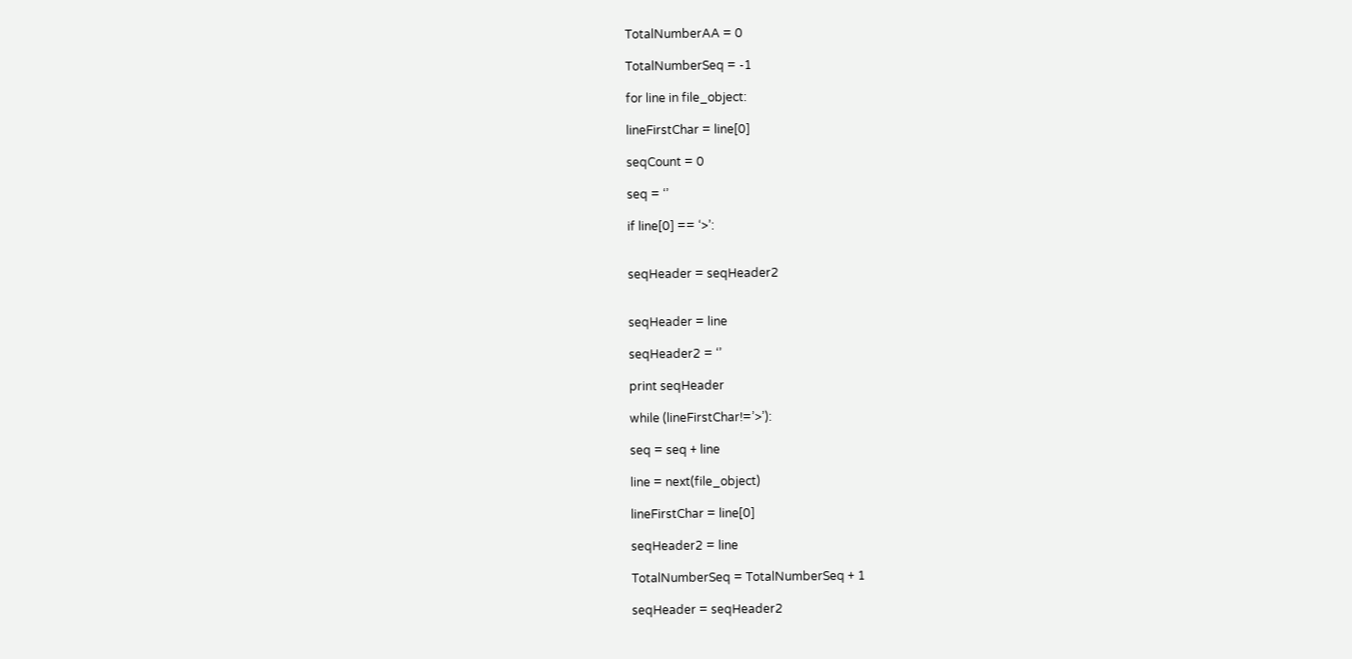TotalNumberAA = 0

TotalNumberSeq = -1

for line in file_object:

lineFirstChar = line[0]

seqCount = 0

seq = ‘’

if line[0] == ‘>’:


seqHeader = seqHeader2


seqHeader = line

seqHeader2 = ‘’

print seqHeader

while (lineFirstChar!=’>’):

seq = seq + line

line = next(file_object)

lineFirstChar = line[0]

seqHeader2 = line

TotalNumberSeq = TotalNumberSeq + 1

seqHeader = seqHeader2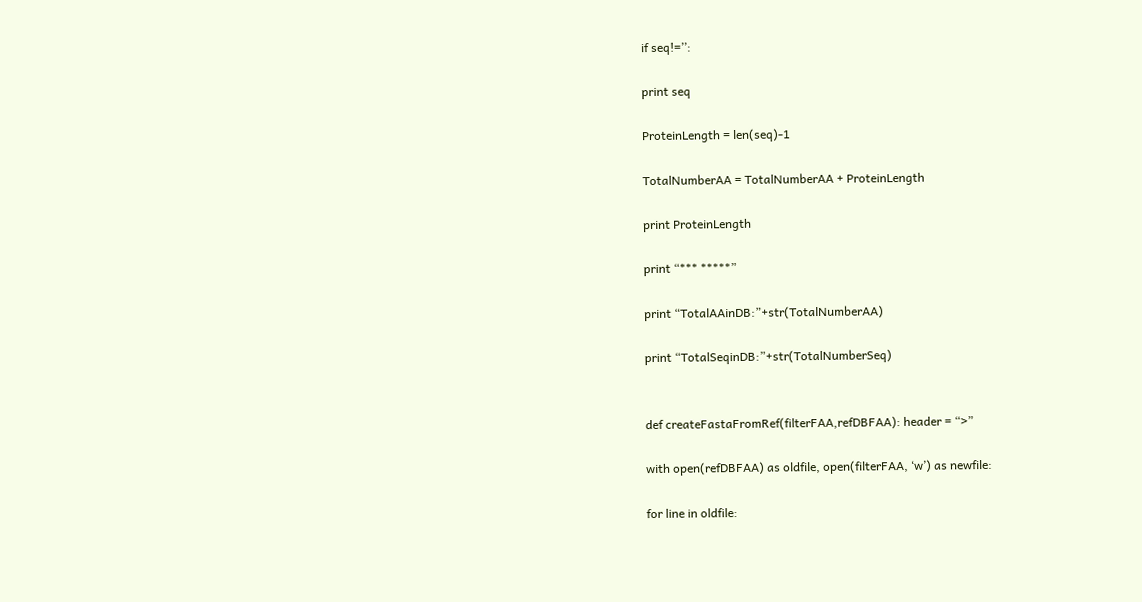if seq!=’’:

print seq

ProteinLength = len(seq)-1

TotalNumberAA = TotalNumberAA + ProteinLength

print ProteinLength

print “*** *****”

print “TotalAAinDB:”+str(TotalNumberAA)

print “TotalSeqinDB:”+str(TotalNumberSeq)


def createFastaFromRef(filterFAA,refDBFAA): header = “>”

with open(refDBFAA) as oldfile, open(filterFAA, ‘w’) as newfile:

for line in oldfile: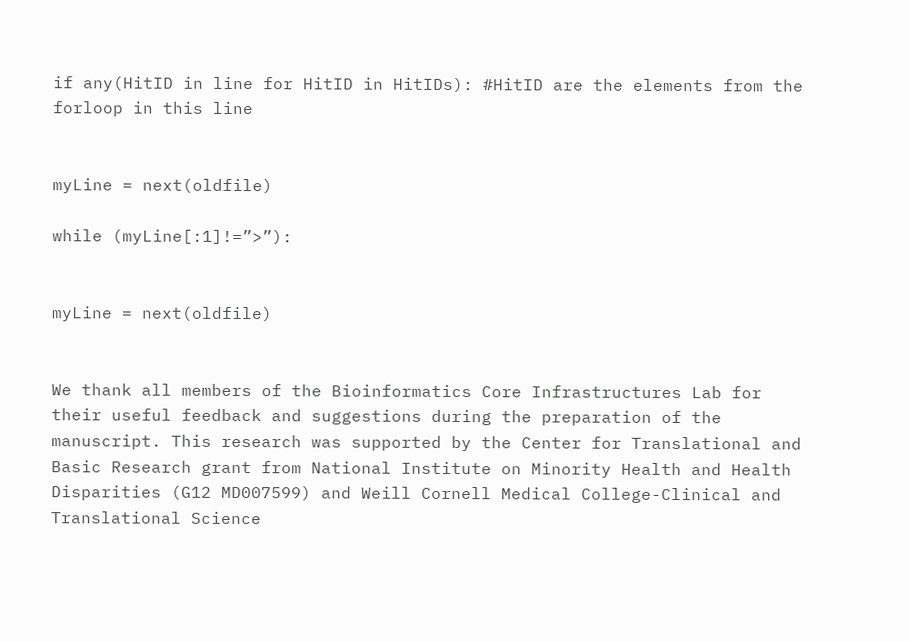if any(HitID in line for HitID in HitIDs): #HitID are the elements from the forloop in this line


myLine = next(oldfile)

while (myLine[:1]!=”>”):


myLine = next(oldfile)


We thank all members of the Bioinformatics Core Infrastructures Lab for their useful feedback and suggestions during the preparation of the manuscript. This research was supported by the Center for Translational and Basic Research grant from National Institute on Minority Health and Health Disparities (G12 MD007599) and Weill Cornell Medical College-Clinical and Translational Science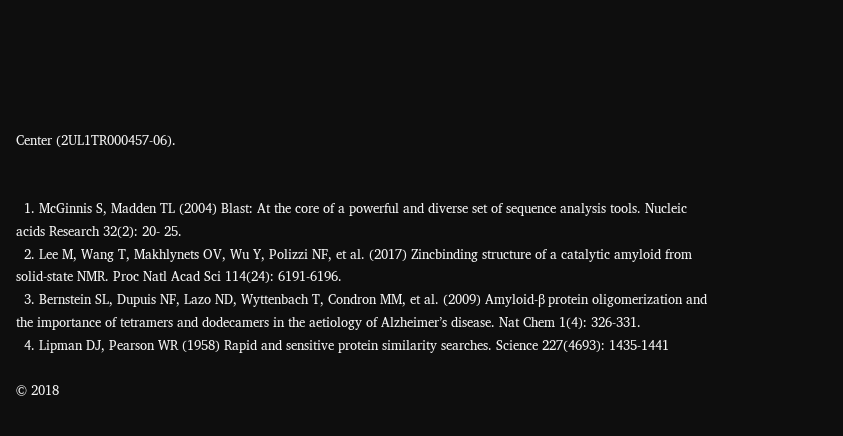Center (2UL1TR000457-06).


  1. McGinnis S, Madden TL (2004) Blast: At the core of a powerful and diverse set of sequence analysis tools. Nucleic acids Research 32(2): 20- 25.
  2. Lee M, Wang T, Makhlynets OV, Wu Y, Polizzi NF, et al. (2017) Zincbinding structure of a catalytic amyloid from solid-state NMR. Proc Natl Acad Sci 114(24): 6191-6196.
  3. Bernstein SL, Dupuis NF, Lazo ND, Wyttenbach T, Condron MM, et al. (2009) Amyloid-β protein oligomerization and the importance of tetramers and dodecamers in the aetiology of Alzheimer’s disease. Nat Chem 1(4): 326-331.
  4. Lipman DJ, Pearson WR (1958) Rapid and sensitive protein similarity searches. Science 227(4693): 1435-1441

© 2018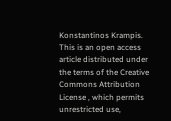Konstantinos Krampis. This is an open access article distributed under the terms of the Creative Commons Attribution License , which permits unrestricted use,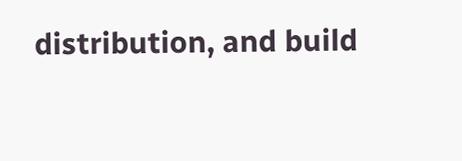distribution, and build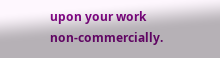upon your work non-commercially.